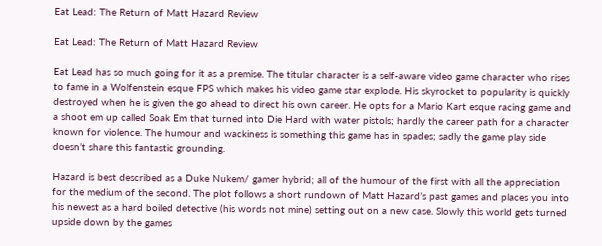Eat Lead: The Return of Matt Hazard Review

Eat Lead: The Return of Matt Hazard Review

Eat Lead has so much going for it as a premise. The titular character is a self-aware video game character who rises to fame in a Wolfenstein esque FPS which makes his video game star explode. His skyrocket to popularity is quickly destroyed when he is given the go ahead to direct his own career. He opts for a Mario Kart esque racing game and a shoot em up called Soak Em that turned into Die Hard with water pistols; hardly the career path for a character known for violence. The humour and wackiness is something this game has in spades; sadly the game play side doesn’t share this fantastic grounding.

Hazard is best described as a Duke Nukem/ gamer hybrid; all of the humour of the first with all the appreciation for the medium of the second. The plot follows a short rundown of Matt Hazard’s past games and places you into his newest as a hard boiled detective (his words not mine) setting out on a new case. Slowly this world gets turned upside down by the games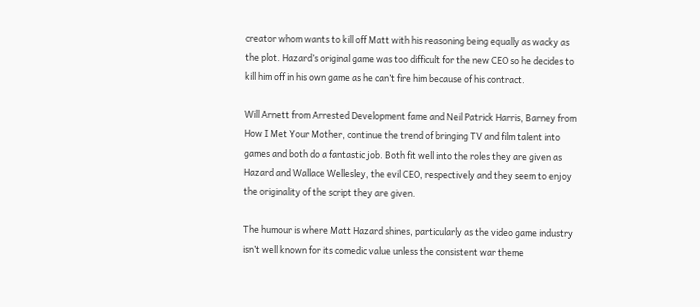creator whom wants to kill off Matt with his reasoning being equally as wacky as the plot. Hazard’s original game was too difficult for the new CEO so he decides to kill him off in his own game as he can’t fire him because of his contract.

Will Arnett from Arrested Development fame and Neil Patrick Harris, Barney from How I Met Your Mother, continue the trend of bringing TV and film talent into games and both do a fantastic job. Both fit well into the roles they are given as Hazard and Wallace Wellesley, the evil CEO, respectively and they seem to enjoy the originality of the script they are given.

The humour is where Matt Hazard shines, particularly as the video game industry isn’t well known for its comedic value unless the consistent war theme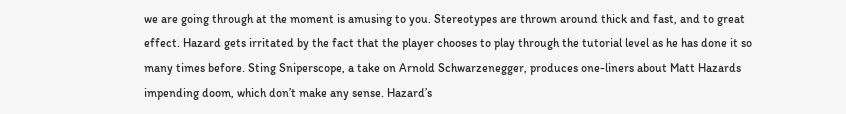we are going through at the moment is amusing to you. Stereotypes are thrown around thick and fast, and to great effect. Hazard gets irritated by the fact that the player chooses to play through the tutorial level as he has done it so many times before. Sting Sniperscope, a take on Arnold Schwarzenegger, produces one-liners about Matt Hazards impending doom, which don’t make any sense. Hazard’s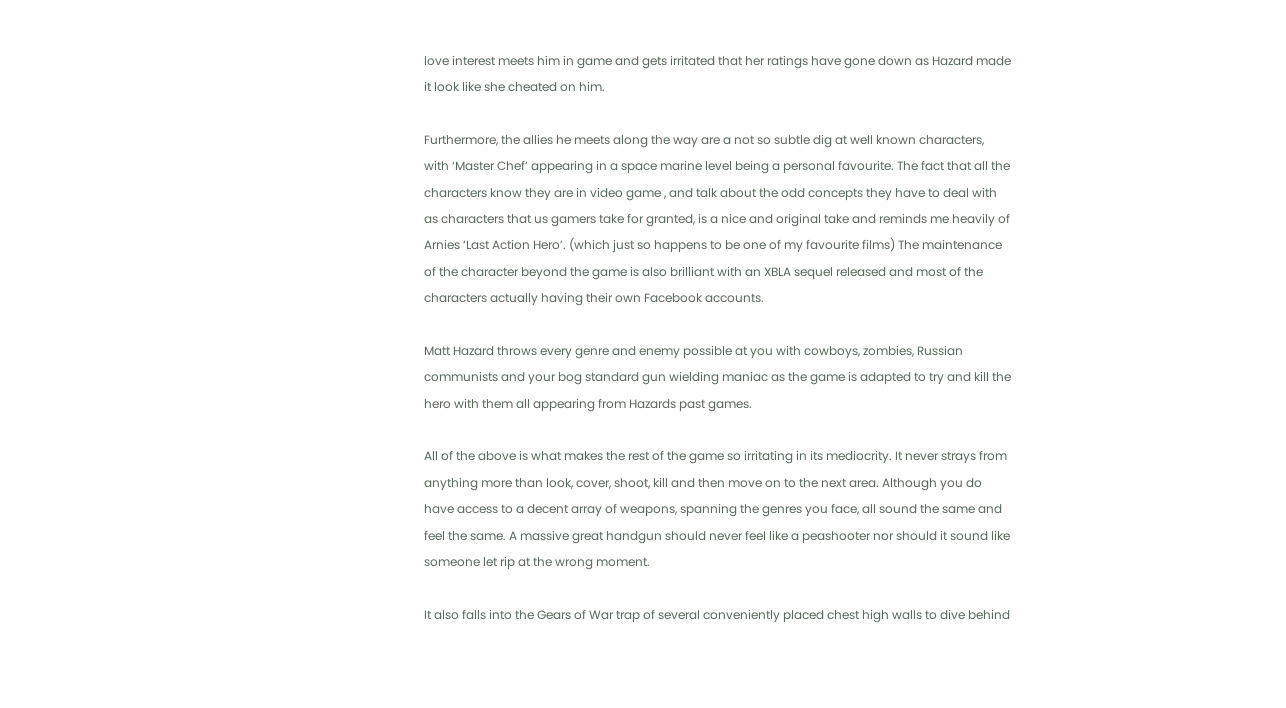love interest meets him in game and gets irritated that her ratings have gone down as Hazard made it look like she cheated on him.

Furthermore, the allies he meets along the way are a not so subtle dig at well known characters, with ‘Master Chef’ appearing in a space marine level being a personal favourite. The fact that all the characters know they are in video game , and talk about the odd concepts they have to deal with as characters that us gamers take for granted, is a nice and original take and reminds me heavily of Arnies ‘Last Action Hero’. (which just so happens to be one of my favourite films) The maintenance of the character beyond the game is also brilliant with an XBLA sequel released and most of the characters actually having their own Facebook accounts.

Matt Hazard throws every genre and enemy possible at you with cowboys, zombies, Russian communists and your bog standard gun wielding maniac as the game is adapted to try and kill the hero with them all appearing from Hazards past games.

All of the above is what makes the rest of the game so irritating in its mediocrity. It never strays from anything more than look, cover, shoot, kill and then move on to the next area. Although you do have access to a decent array of weapons, spanning the genres you face, all sound the same and feel the same. A massive great handgun should never feel like a peashooter nor should it sound like someone let rip at the wrong moment.

It also falls into the Gears of War trap of several conveniently placed chest high walls to dive behind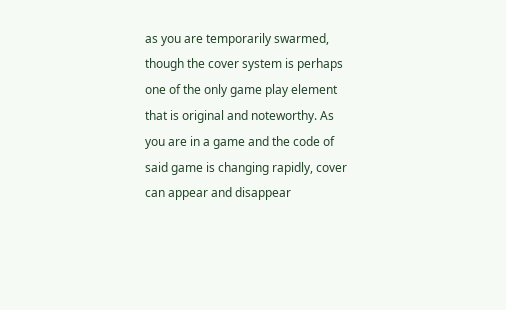as you are temporarily swarmed, though the cover system is perhaps one of the only game play element that is original and noteworthy. As you are in a game and the code of said game is changing rapidly, cover can appear and disappear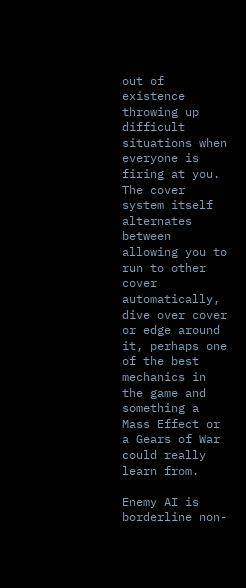out of existence throwing up difficult situations when everyone is firing at you. The cover system itself alternates between allowing you to run to other cover automatically, dive over cover or edge around it, perhaps one of the best mechanics in the game and something a Mass Effect or a Gears of War could really learn from.

Enemy AI is borderline non-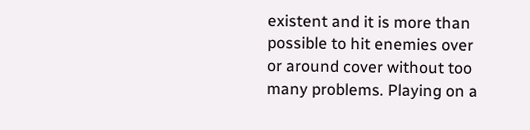existent and it is more than possible to hit enemies over or around cover without too many problems. Playing on a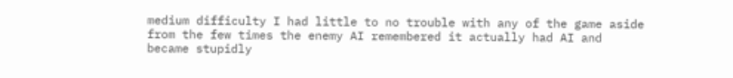medium difficulty I had little to no trouble with any of the game aside from the few times the enemy AI remembered it actually had AI and became stupidly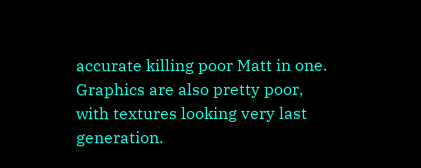accurate killing poor Matt in one.  Graphics are also pretty poor, with textures looking very last generation.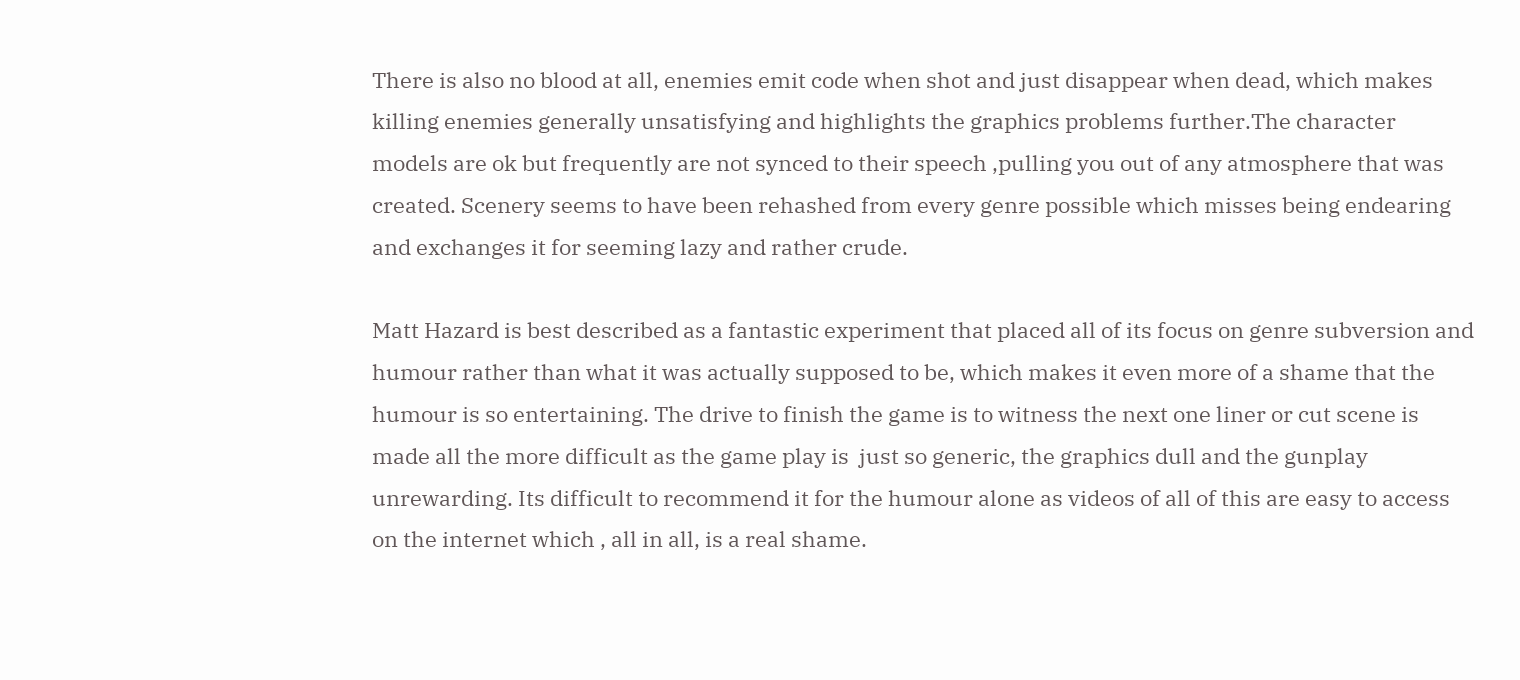There is also no blood at all, enemies emit code when shot and just disappear when dead, which makes killing enemies generally unsatisfying and highlights the graphics problems further.The character models are ok but frequently are not synced to their speech ,pulling you out of any atmosphere that was created. Scenery seems to have been rehashed from every genre possible which misses being endearing and exchanges it for seeming lazy and rather crude.

Matt Hazard is best described as a fantastic experiment that placed all of its focus on genre subversion and humour rather than what it was actually supposed to be, which makes it even more of a shame that the humour is so entertaining. The drive to finish the game is to witness the next one liner or cut scene is made all the more difficult as the game play is  just so generic, the graphics dull and the gunplay unrewarding. Its difficult to recommend it for the humour alone as videos of all of this are easy to access on the internet which , all in all, is a real shame.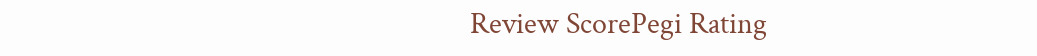Review ScorePegi Rating